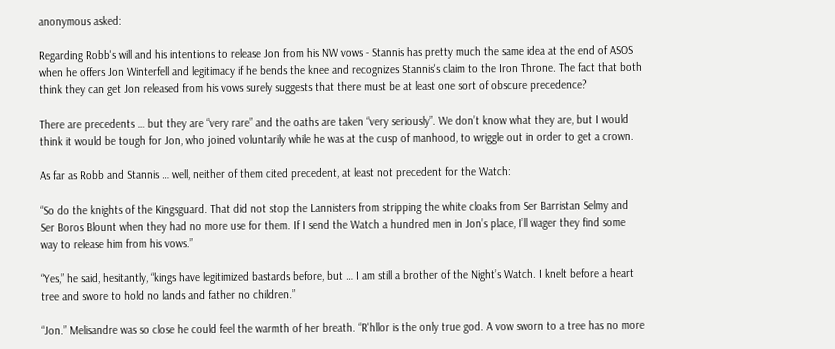anonymous asked:

Regarding Robb's will and his intentions to release Jon from his NW vows - Stannis has pretty much the same idea at the end of ASOS when he offers Jon Winterfell and legitimacy if he bends the knee and recognizes Stannis's claim to the Iron Throne. The fact that both think they can get Jon released from his vows surely suggests that there must be at least one sort of obscure precedence?

There are precedents … but they are “very rare” and the oaths are taken “very seriously”. We don’t know what they are, but I would think it would be tough for Jon, who joined voluntarily while he was at the cusp of manhood, to wriggle out in order to get a crown.

As far as Robb and Stannis … well, neither of them cited precedent, at least not precedent for the Watch:

“So do the knights of the Kingsguard. That did not stop the Lannisters from stripping the white cloaks from Ser Barristan Selmy and Ser Boros Blount when they had no more use for them. If I send the Watch a hundred men in Jon’s place, I’ll wager they find some way to release him from his vows.”

“Yes,” he said, hesitantly, “kings have legitimized bastards before, but … I am still a brother of the Night’s Watch. I knelt before a heart tree and swore to hold no lands and father no children.”

“Jon.” Melisandre was so close he could feel the warmth of her breath. “R'hllor is the only true god. A vow sworn to a tree has no more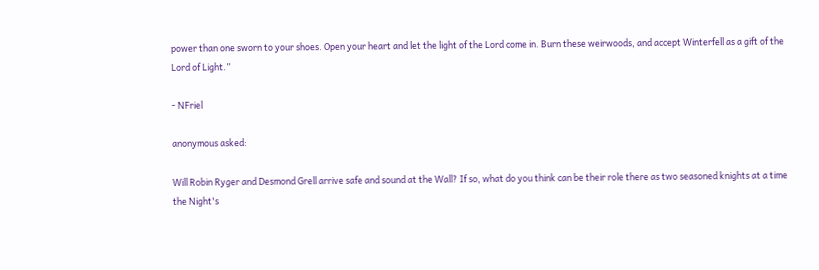power than one sworn to your shoes. Open your heart and let the light of the Lord come in. Burn these weirwoods, and accept Winterfell as a gift of the Lord of Light.”

- NFriel

anonymous asked:

Will Robin Ryger and Desmond Grell arrive safe and sound at the Wall? If so, what do you think can be their role there as two seasoned knights at a time the Night's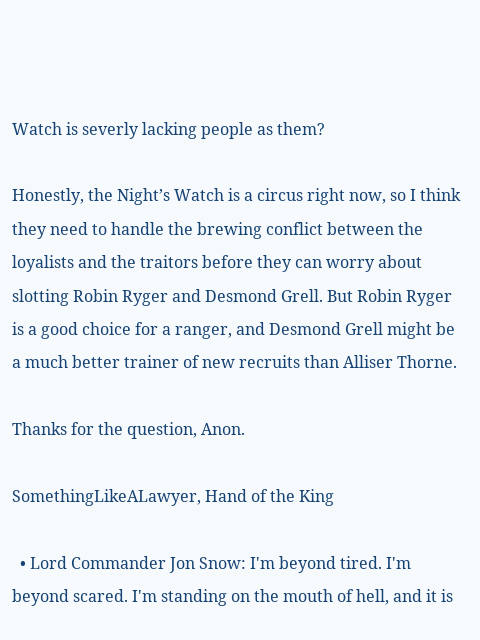Watch is severly lacking people as them?

Honestly, the Night’s Watch is a circus right now, so I think they need to handle the brewing conflict between the loyalists and the traitors before they can worry about slotting Robin Ryger and Desmond Grell. But Robin Ryger is a good choice for a ranger, and Desmond Grell might be a much better trainer of new recruits than Alliser Thorne.

Thanks for the question, Anon.

SomethingLikeALawyer, Hand of the King

  • Lord Commander Jon Snow: I'm beyond tired. I'm beyond scared. I'm standing on the mouth of hell, and it is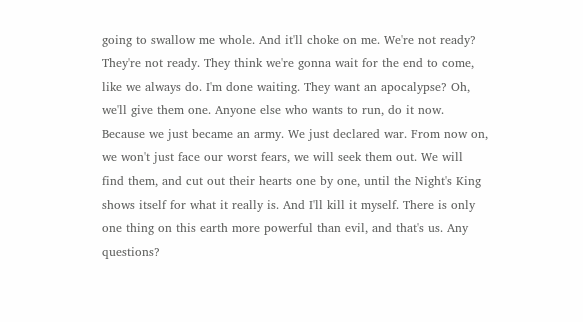going to swallow me whole. And it'll choke on me. We're not ready? They're not ready. They think we're gonna wait for the end to come, like we always do. I'm done waiting. They want an apocalypse? Oh, we'll give them one. Anyone else who wants to run, do it now. Because we just became an army. We just declared war. From now on, we won't just face our worst fears, we will seek them out. We will find them, and cut out their hearts one by one, until the Night's King shows itself for what it really is. And I'll kill it myself. There is only one thing on this earth more powerful than evil, and that's us. Any questions?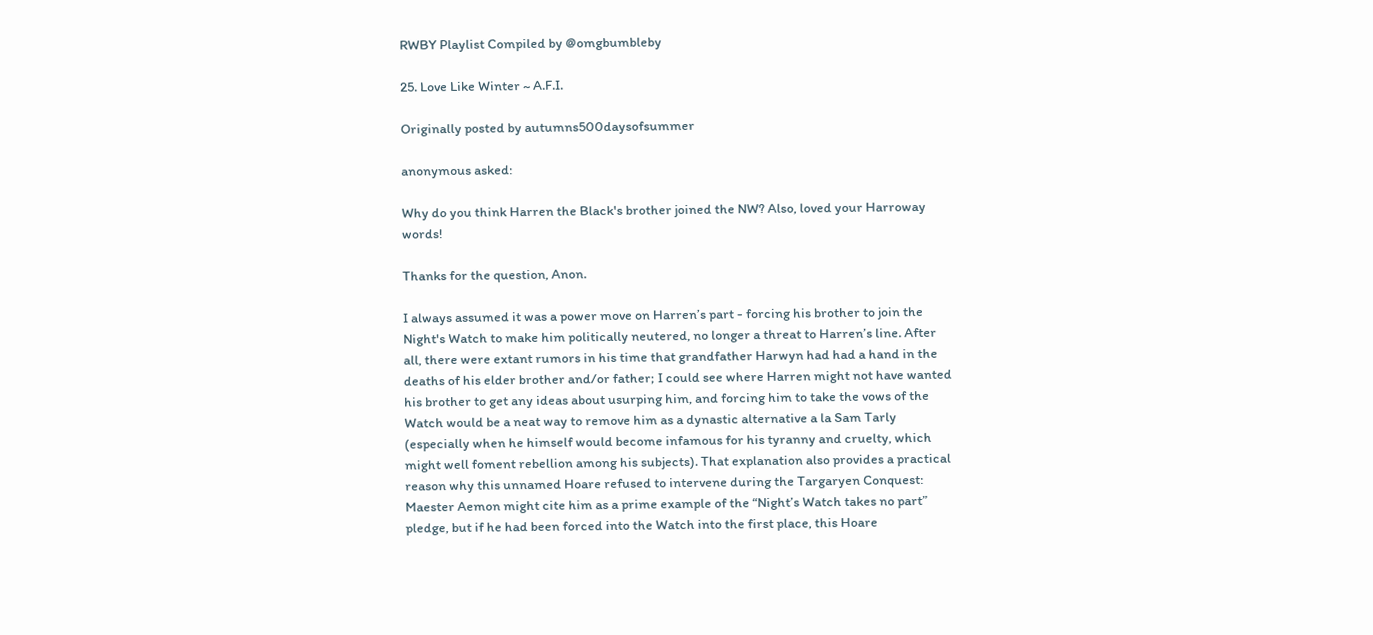RWBY Playlist Compiled by @omgbumbleby

25. Love Like Winter ~ A.F.I.

Originally posted by autumns500daysofsummer

anonymous asked:

Why do you think Harren the Black's brother joined the NW? Also, loved your Harroway words!

Thanks for the question, Anon.

I always assumed it was a power move on Harren’s part - forcing his brother to join the Night's Watch to make him politically neutered, no longer a threat to Harren’s line. After all, there were extant rumors in his time that grandfather Harwyn had had a hand in the deaths of his elder brother and/or father; I could see where Harren might not have wanted his brother to get any ideas about usurping him, and forcing him to take the vows of the Watch would be a neat way to remove him as a dynastic alternative a la Sam Tarly (especially when he himself would become infamous for his tyranny and cruelty, which might well foment rebellion among his subjects). That explanation also provides a practical reason why this unnamed Hoare refused to intervene during the Targaryen Conquest: Maester Aemon might cite him as a prime example of the “Night’s Watch takes no part” pledge, but if he had been forced into the Watch into the first place, this Hoare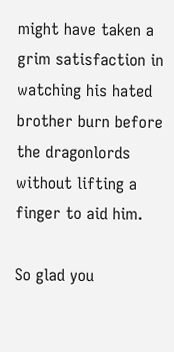might have taken a grim satisfaction in watching his hated brother burn before the dragonlords without lifting a finger to aid him.

So glad you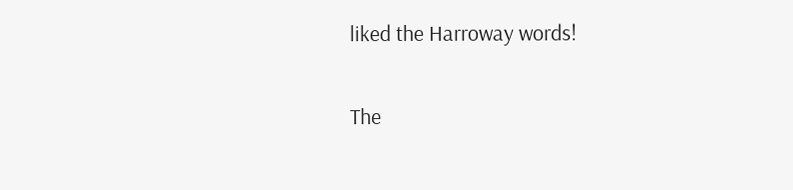liked the Harroway words!

The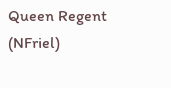Queen Regent (NFriel)